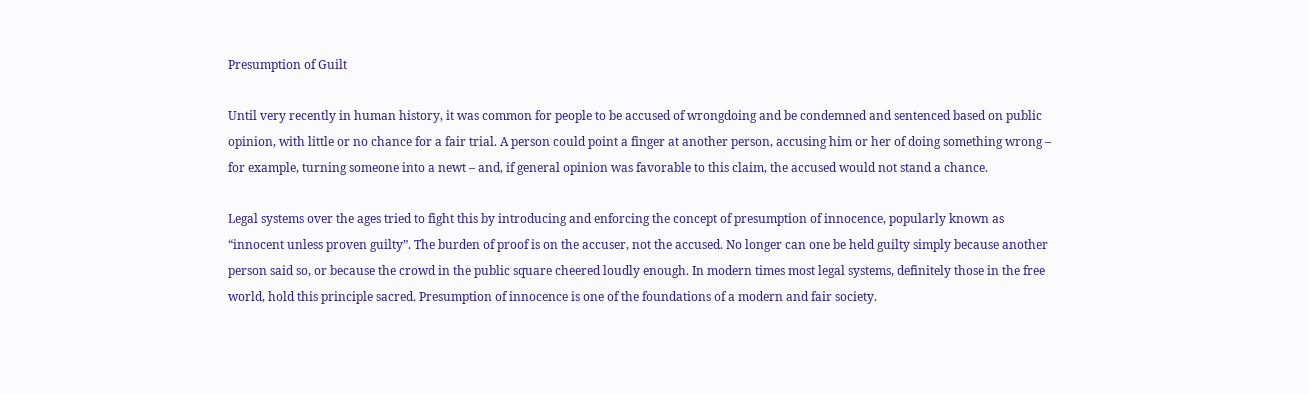Presumption of Guilt

Until very recently in human history, it was common for people to be accused of wrongdoing and be condemned and sentenced based on public opinion, with little or no chance for a fair trial. A person could point a finger at another person, accusing him or her of doing something wrong – for example, turning someone into a newt – and, if general opinion was favorable to this claim, the accused would not stand a chance.

Legal systems over the ages tried to fight this by introducing and enforcing the concept of presumption of innocence, popularly known as “innocent unless proven guilty”. The burden of proof is on the accuser, not the accused. No longer can one be held guilty simply because another person said so, or because the crowd in the public square cheered loudly enough. In modern times most legal systems, definitely those in the free world, hold this principle sacred. Presumption of innocence is one of the foundations of a modern and fair society.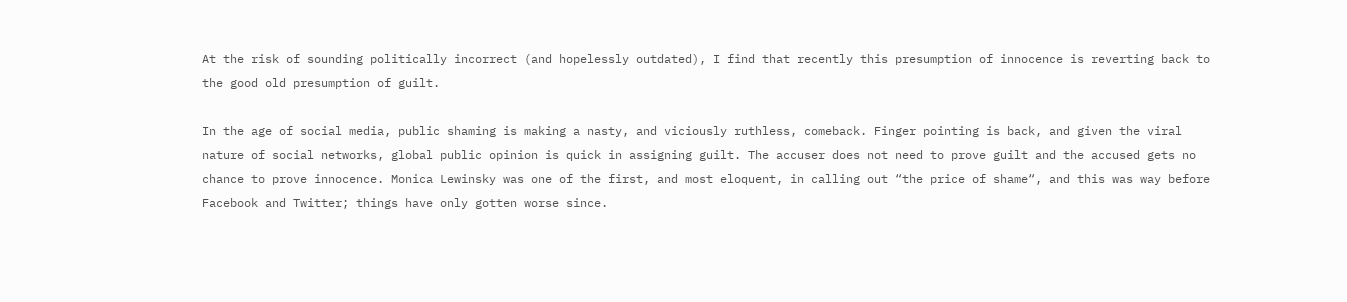At the risk of sounding politically incorrect (and hopelessly outdated), I find that recently this presumption of innocence is reverting back to the good old presumption of guilt.

In the age of social media, public shaming is making a nasty, and viciously ruthless, comeback. Finger pointing is back, and given the viral nature of social networks, global public opinion is quick in assigning guilt. The accuser does not need to prove guilt and the accused gets no chance to prove innocence. Monica Lewinsky was one of the first, and most eloquent, in calling out “the price of shame“, and this was way before Facebook and Twitter; things have only gotten worse since.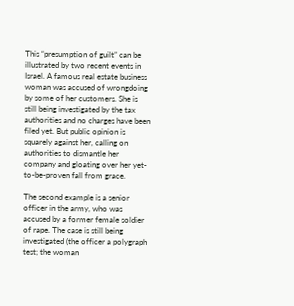This “presumption of guilt” can be illustrated by two recent events in Israel. A famous real estate business woman was accused of wrongdoing by some of her customers. She is still being investigated by the tax authorities and no charges have been filed yet. But public opinion is squarely against her, calling on authorities to dismantle her company and gloating over her yet-to-be-proven fall from grace.

The second example is a senior officer in the army, who was accused by a former female soldier of rape. The case is still being investigated (the officer a polygraph test; the woman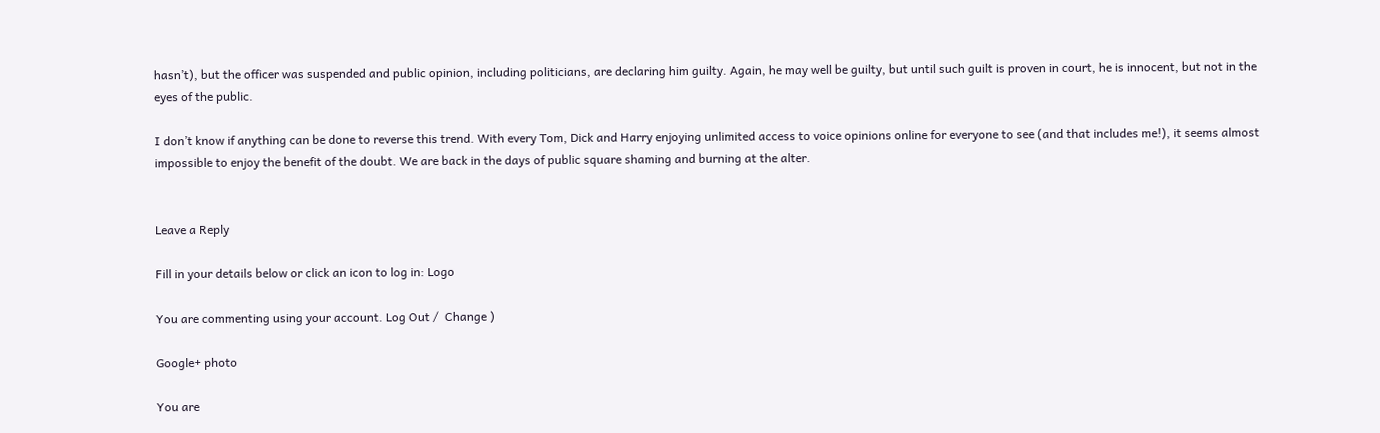hasn’t), but the officer was suspended and public opinion, including politicians, are declaring him guilty. Again, he may well be guilty, but until such guilt is proven in court, he is innocent, but not in the eyes of the public.

I don’t know if anything can be done to reverse this trend. With every Tom, Dick and Harry enjoying unlimited access to voice opinions online for everyone to see (and that includes me!), it seems almost impossible to enjoy the benefit of the doubt. We are back in the days of public square shaming and burning at the alter.


Leave a Reply

Fill in your details below or click an icon to log in: Logo

You are commenting using your account. Log Out /  Change )

Google+ photo

You are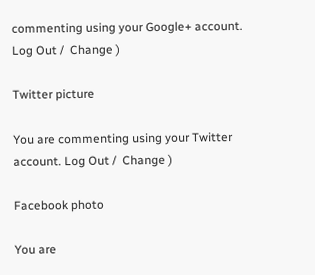commenting using your Google+ account. Log Out /  Change )

Twitter picture

You are commenting using your Twitter account. Log Out /  Change )

Facebook photo

You are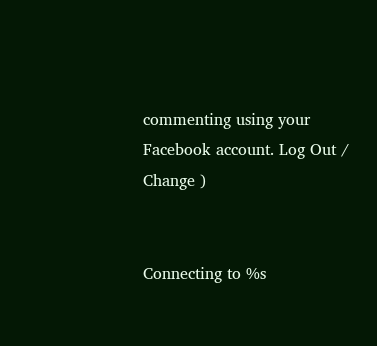commenting using your Facebook account. Log Out /  Change )


Connecting to %s